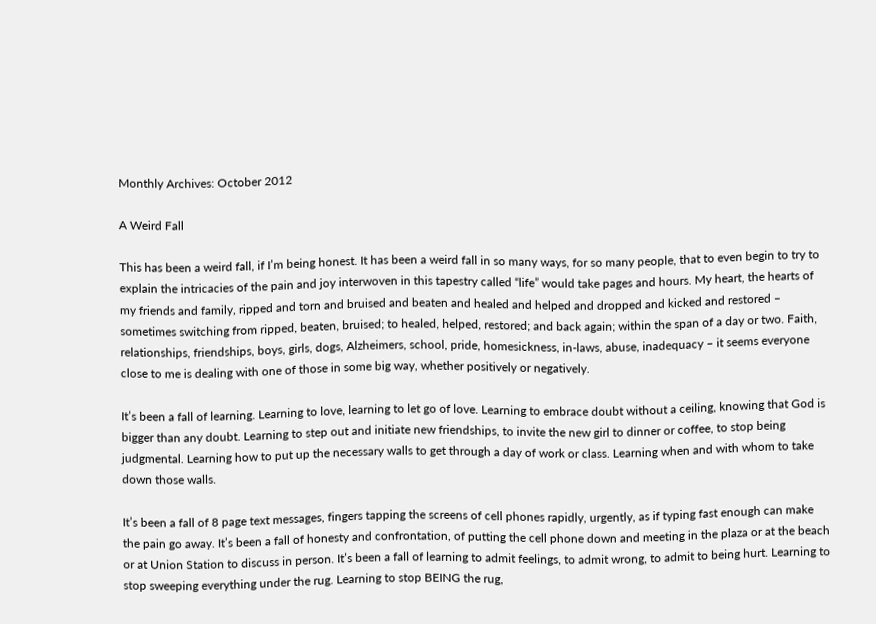Monthly Archives: October 2012

A Weird Fall

This has been a weird fall, if I’m being honest. It has been a weird fall in so many ways, for so many people, that to even begin to try to explain the intricacies of the pain and joy interwoven in this tapestry called “life” would take pages and hours. My heart, the hearts of my friends and family, ripped and torn and bruised and beaten and healed and helped and dropped and kicked and restored – sometimes switching from ripped, beaten, bruised; to healed, helped, restored; and back again; within the span of a day or two. Faith, relationships, friendships, boys, girls, dogs, Alzheimers, school, pride, homesickness, in-laws, abuse, inadequacy – it seems everyone close to me is dealing with one of those in some big way, whether positively or negatively.

It’s been a fall of learning. Learning to love, learning to let go of love. Learning to embrace doubt without a ceiling, knowing that God is bigger than any doubt. Learning to step out and initiate new friendships, to invite the new girl to dinner or coffee, to stop being judgmental. Learning how to put up the necessary walls to get through a day of work or class. Learning when and with whom to take down those walls.

It’s been a fall of 8 page text messages, fingers tapping the screens of cell phones rapidly, urgently, as if typing fast enough can make the pain go away. It’s been a fall of honesty and confrontation, of putting the cell phone down and meeting in the plaza or at the beach or at Union Station to discuss in person. It’s been a fall of learning to admit feelings, to admit wrong, to admit to being hurt. Learning to stop sweeping everything under the rug. Learning to stop BEING the rug,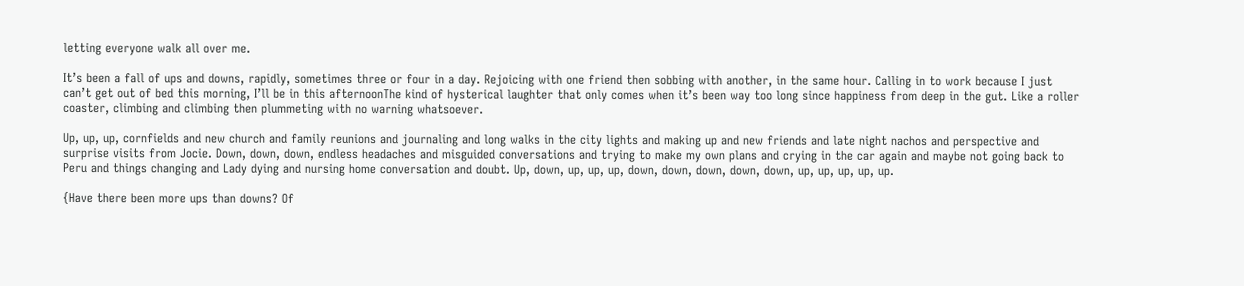letting everyone walk all over me.

It’s been a fall of ups and downs, rapidly, sometimes three or four in a day. Rejoicing with one friend then sobbing with another, in the same hour. Calling in to work because I just can’t get out of bed this morning, I’ll be in this afternoonThe kind of hysterical laughter that only comes when it’s been way too long since happiness from deep in the gut. Like a roller coaster, climbing and climbing then plummeting with no warning whatsoever.

Up, up, up, cornfields and new church and family reunions and journaling and long walks in the city lights and making up and new friends and late night nachos and perspective and surprise visits from Jocie. Down, down, down, endless headaches and misguided conversations and trying to make my own plans and crying in the car again and maybe not going back to Peru and things changing and Lady dying and nursing home conversation and doubt. Up, down, up, up, up, down, down, down, down, down, up, up, up, up, up.

{Have there been more ups than downs? Of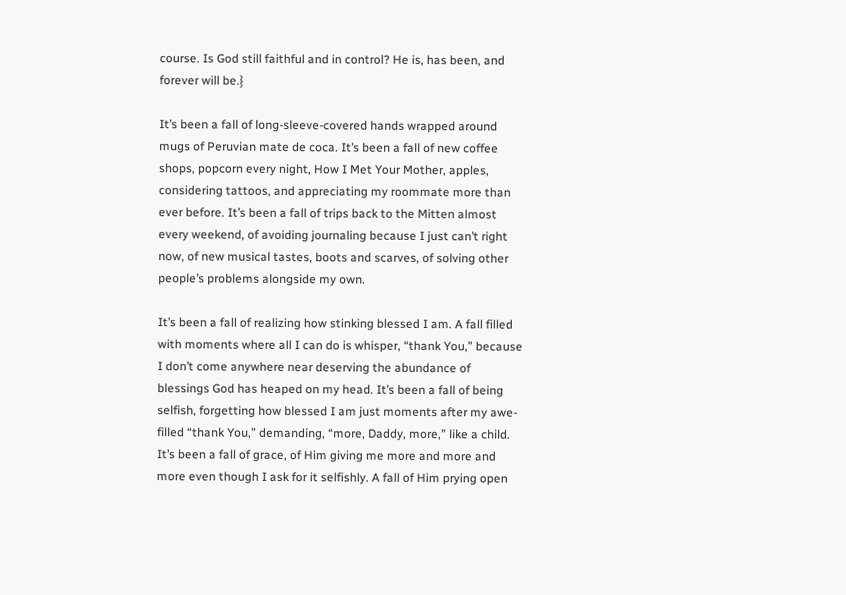course. Is God still faithful and in control? He is, has been, and forever will be.}

It’s been a fall of long-sleeve-covered hands wrapped around mugs of Peruvian mate de coca. It’s been a fall of new coffee shops, popcorn every night, How I Met Your Mother, apples, considering tattoos, and appreciating my roommate more than ever before. It’s been a fall of trips back to the Mitten almost every weekend, of avoiding journaling because I just can’t right now, of new musical tastes, boots and scarves, of solving other people’s problems alongside my own.

It’s been a fall of realizing how stinking blessed I am. A fall filled with moments where all I can do is whisper, “thank You,” because I don’t come anywhere near deserving the abundance of blessings God has heaped on my head. It’s been a fall of being selfish, forgetting how blessed I am just moments after my awe-filled “thank You,” demanding, “more, Daddy, more,” like a child. It’s been a fall of grace, of Him giving me more and more and more even though I ask for it selfishly. A fall of Him prying open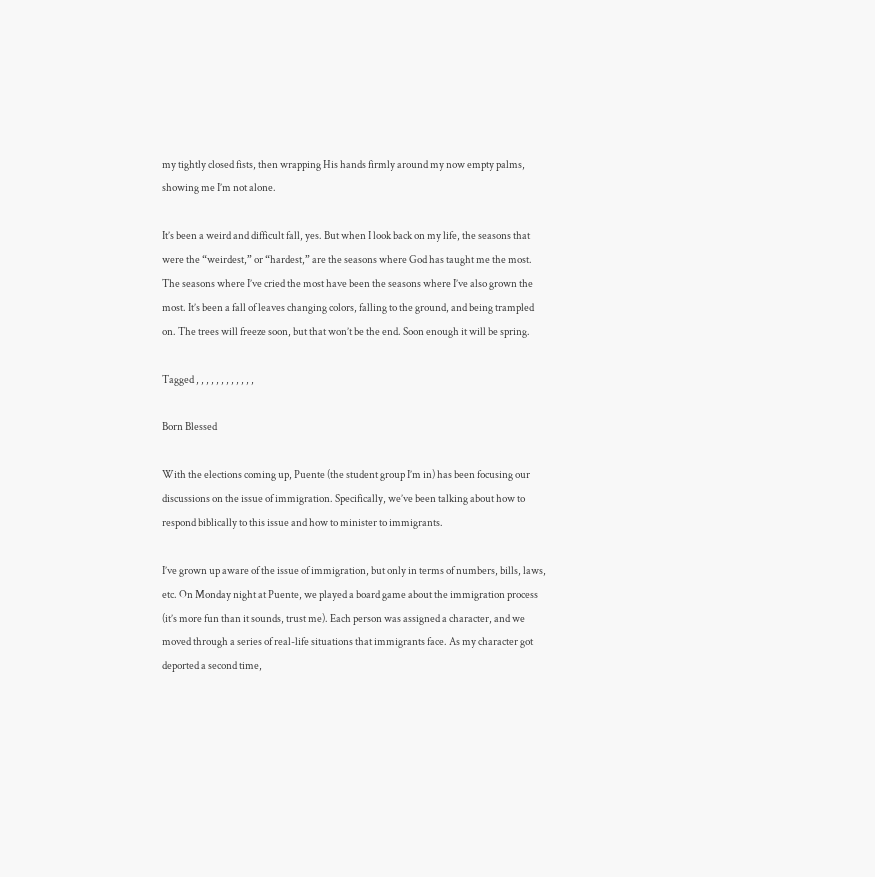my tightly closed fists, then wrapping His hands firmly around my now empty palms, showing me I’m not alone.

It’s been a weird and difficult fall, yes. But when I look back on my life, the seasons that were the “weirdest,” or “hardest,” are the seasons where God has taught me the most. The seasons where I’ve cried the most have been the seasons where I’ve also grown the most. It’s been a fall of leaves changing colors, falling to the ground, and being trampled on. The trees will freeze soon, but that won’t be the end. Soon enough it will be spring.

Tagged , , , , , , , , , , , ,

Born Blessed

With the elections coming up, Puente (the student group I’m in) has been focusing our discussions on the issue of immigration. Specifically, we’ve been talking about how to respond biblically to this issue and how to minister to immigrants.

I’ve grown up aware of the issue of immigration, but only in terms of numbers, bills, laws, etc. On Monday night at Puente, we played a board game about the immigration process (it’s more fun than it sounds, trust me). Each person was assigned a character, and we moved through a series of real-life situations that immigrants face. As my character got deported a second time,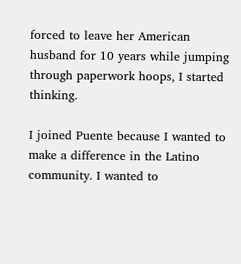forced to leave her American husband for 10 years while jumping through paperwork hoops, I started thinking.

I joined Puente because I wanted to make a difference in the Latino community. I wanted to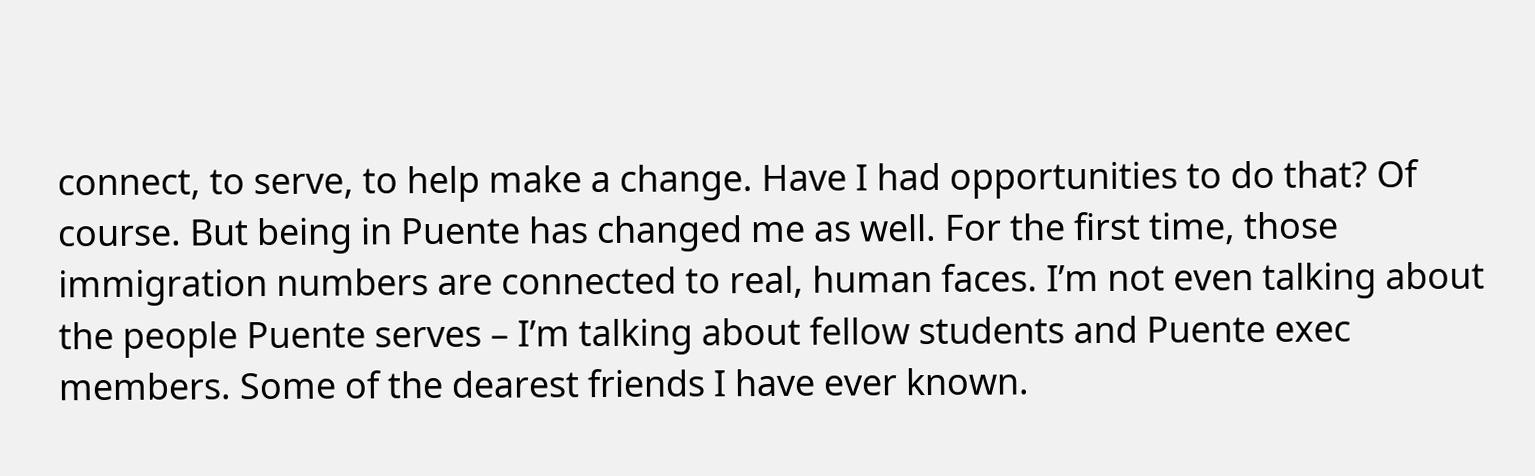connect, to serve, to help make a change. Have I had opportunities to do that? Of course. But being in Puente has changed me as well. For the first time, those immigration numbers are connected to real, human faces. I’m not even talking about the people Puente serves – I’m talking about fellow students and Puente exec members. Some of the dearest friends I have ever known.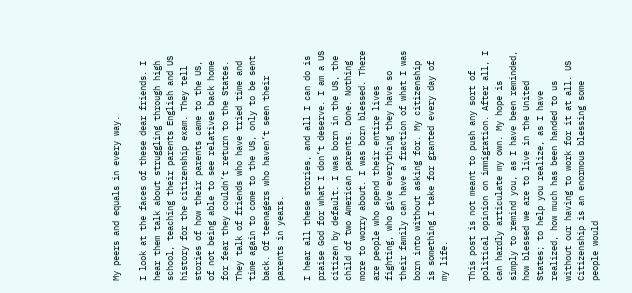My peers and equals in every way.

I look at the faces of these dear friends. I hear them talk about struggling through high school, teaching their parents English and US history for the citizenship exam. They tell stories of how their parents came to the US, of not being able to see relatives back home for fear they couldn’t return to the States. They talk of friends who have tried time and time again to come to the US, only to be sent back. Of teenagers who haven’t seen their parents in years.

I hear all these stories, and all I can do is praise God for what I don’t deserve. I am a US citizen by default. I was born in the US, the child of two American parents. Done. Nothing more to worry about. I was born blessed. There are people who spend their entire lives fighting, who give everything they have so their family can have a fraction of what I was born into without asking for. My citizenship is something I take for granted every day of my life.

This post is not meant to push any sort of political opinion on immigration. After all, I can hardly articulate my own. My hope is simply to remind you, as I have been reminded, how blessed we are to live in the United States; to help you realize, as I have realized, how much has been handed to us without our having to work for it at all. US Citizenship is an enormous blessing some people would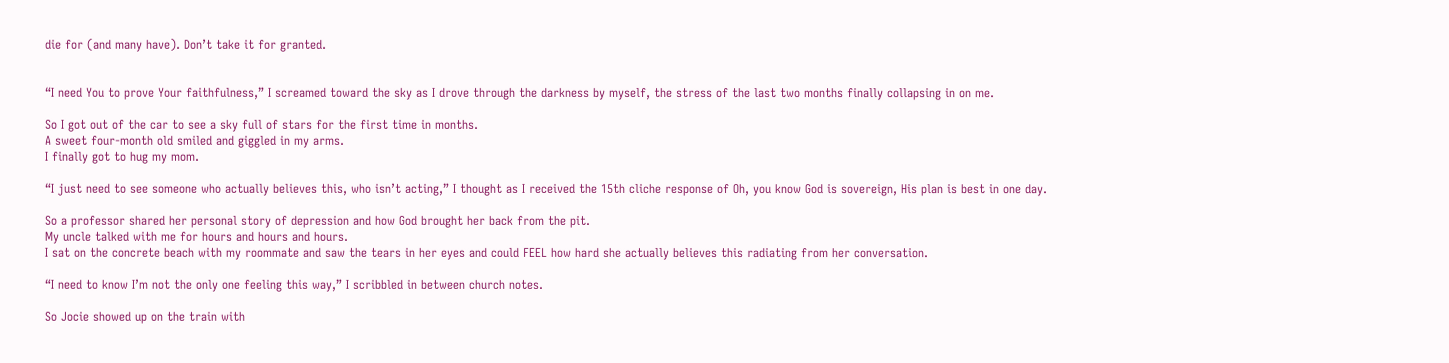die for (and many have). Don’t take it for granted.


“I need You to prove Your faithfulness,” I screamed toward the sky as I drove through the darkness by myself, the stress of the last two months finally collapsing in on me.

So I got out of the car to see a sky full of stars for the first time in months.
A sweet four-month old smiled and giggled in my arms.
I finally got to hug my mom.

“I just need to see someone who actually believes this, who isn’t acting,” I thought as I received the 15th cliche response of Oh, you know God is sovereign, His plan is best in one day.

So a professor shared her personal story of depression and how God brought her back from the pit.
My uncle talked with me for hours and hours and hours.
I sat on the concrete beach with my roommate and saw the tears in her eyes and could FEEL how hard she actually believes this radiating from her conversation.

“I need to know I’m not the only one feeling this way,” I scribbled in between church notes.

So Jocie showed up on the train with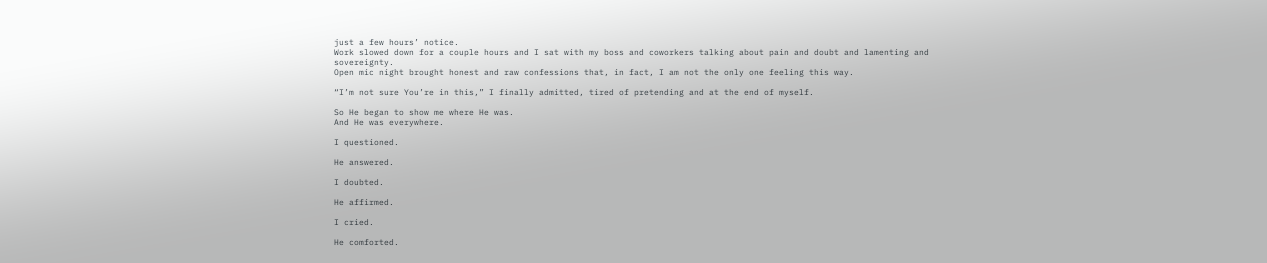just a few hours’ notice.
Work slowed down for a couple hours and I sat with my boss and coworkers talking about pain and doubt and lamenting and sovereignty.
Open mic night brought honest and raw confessions that, in fact, I am not the only one feeling this way.

“I’m not sure You’re in this,” I finally admitted, tired of pretending and at the end of myself.

So He began to show me where He was.
And He was everywhere.

I questioned.

He answered.

I doubted.

He affirmed.

I cried.

He comforted.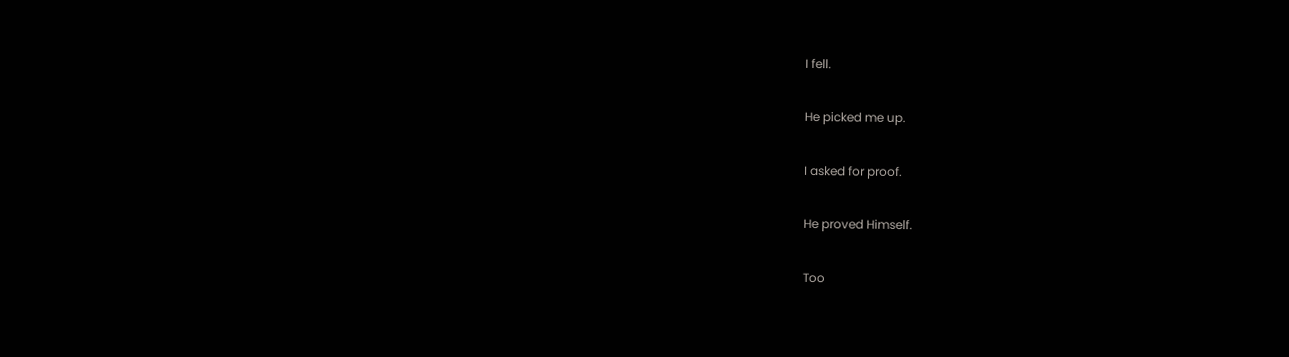I fell.

He picked me up.

I asked for proof.

He proved Himself.

Too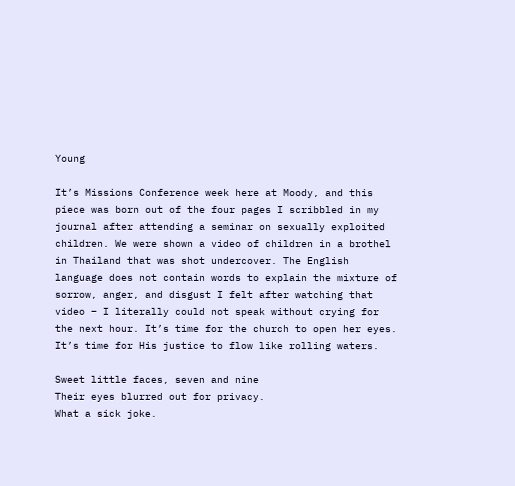Young

It’s Missions Conference week here at Moody, and this piece was born out of the four pages I scribbled in my journal after attending a seminar on sexually exploited children. We were shown a video of children in a brothel in Thailand that was shot undercover. The English language does not contain words to explain the mixture of sorrow, anger, and disgust I felt after watching that video – I literally could not speak without crying for the next hour. It’s time for the church to open her eyes. It’s time for His justice to flow like rolling waters.

Sweet little faces, seven and nine
Their eyes blurred out for privacy.
What a sick joke.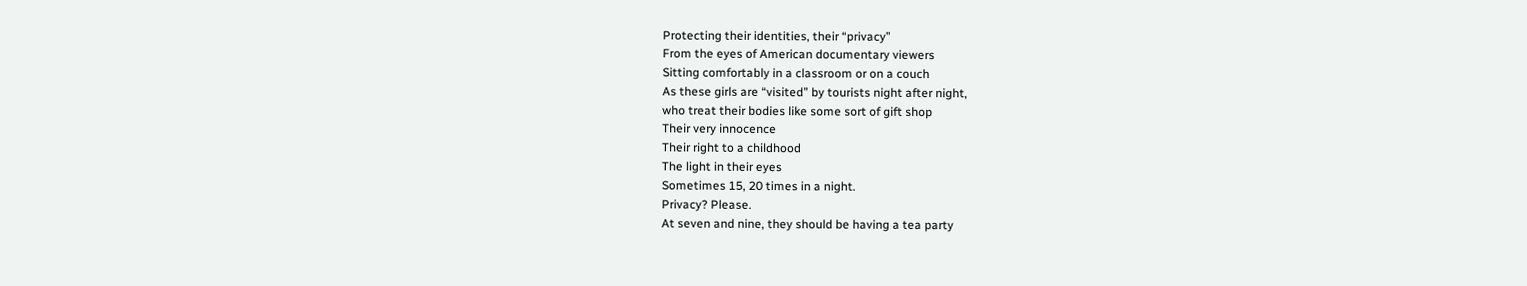Protecting their identities, their “privacy”
From the eyes of American documentary viewers
Sitting comfortably in a classroom or on a couch
As these girls are “visited” by tourists night after night,
who treat their bodies like some sort of gift shop
Their very innocence
Their right to a childhood
The light in their eyes
Sometimes 15, 20 times in a night.
Privacy? Please.
At seven and nine, they should be having a tea party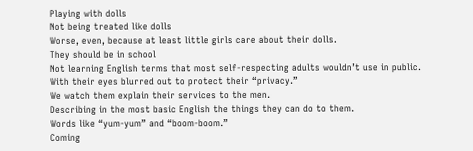Playing with dolls
Not being treated like dolls
Worse, even, because at least little girls care about their dolls.
They should be in school
Not learning English terms that most self-respecting adults wouldn’t use in public.
With their eyes blurred out to protect their “privacy.”
We watch them explain their services to the men.
Describing in the most basic English the things they can do to them.
Words like “yum-yum” and “boom-boom.”
Coming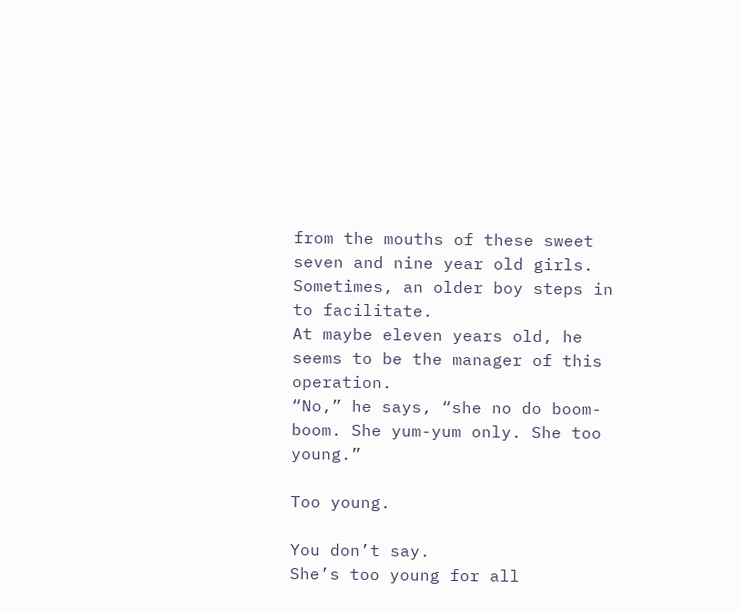from the mouths of these sweet seven and nine year old girls.
Sometimes, an older boy steps in to facilitate.
At maybe eleven years old, he seems to be the manager of this operation.
“No,” he says, “she no do boom-boom. She yum-yum only. She too young.”

Too young.

You don’t say.
She’s too young for all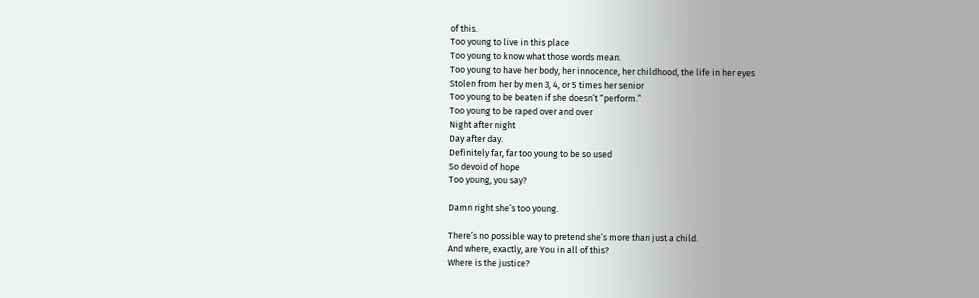of this.
Too young to live in this place
Too young to know what those words mean.
Too young to have her body, her innocence, her childhood, the life in her eyes
Stolen from her by men 3, 4, or 5 times her senior
Too young to be beaten if she doesn’t “perform.”
Too young to be raped over and over
Night after night
Day after day.
Definitely far, far too young to be so used
So devoid of hope
Too young, you say?

Damn right she’s too young.

There’s no possible way to pretend she’s more than just a child.
And where, exactly, are You in all of this?
Where is the justice?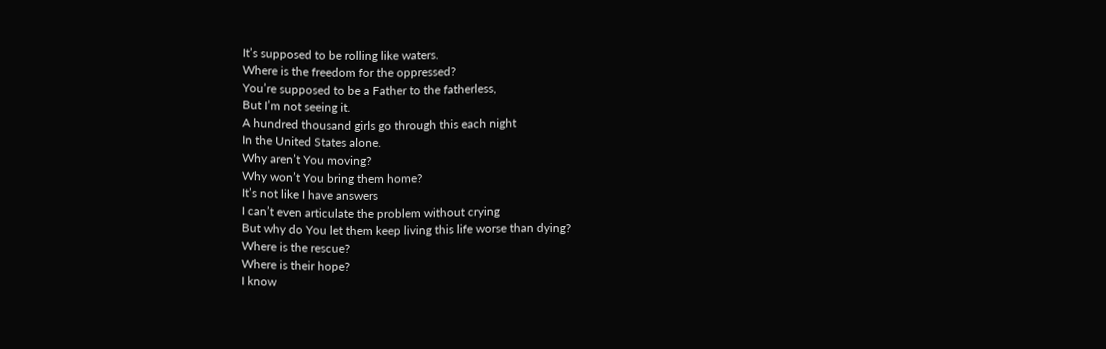It’s supposed to be rolling like waters.
Where is the freedom for the oppressed?
You’re supposed to be a Father to the fatherless,
But I’m not seeing it.
A hundred thousand girls go through this each night
In the United States alone.
Why aren’t You moving?
Why won’t You bring them home?
It’s not like I have answers
I can’t even articulate the problem without crying
But why do You let them keep living this life worse than dying?
Where is the rescue?
Where is their hope?
I know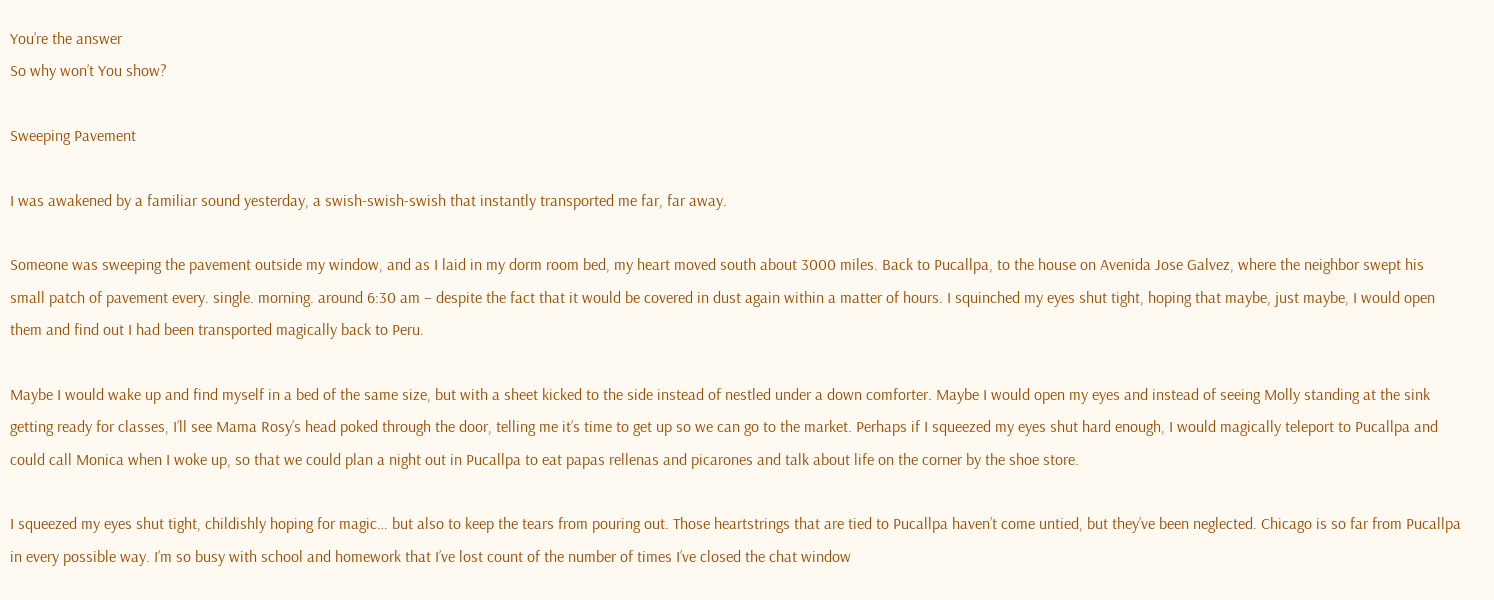You’re the answer
So why won’t You show?

Sweeping Pavement

I was awakened by a familiar sound yesterday, a swish-swish-swish that instantly transported me far, far away.

Someone was sweeping the pavement outside my window, and as I laid in my dorm room bed, my heart moved south about 3000 miles. Back to Pucallpa, to the house on Avenida Jose Galvez, where the neighbor swept his small patch of pavement every. single. morning. around 6:30 am – despite the fact that it would be covered in dust again within a matter of hours. I squinched my eyes shut tight, hoping that maybe, just maybe, I would open them and find out I had been transported magically back to Peru.

Maybe I would wake up and find myself in a bed of the same size, but with a sheet kicked to the side instead of nestled under a down comforter. Maybe I would open my eyes and instead of seeing Molly standing at the sink getting ready for classes, I’ll see Mama Rosy’s head poked through the door, telling me it’s time to get up so we can go to the market. Perhaps if I squeezed my eyes shut hard enough, I would magically teleport to Pucallpa and could call Monica when I woke up, so that we could plan a night out in Pucallpa to eat papas rellenas and picarones and talk about life on the corner by the shoe store.

I squeezed my eyes shut tight, childishly hoping for magic… but also to keep the tears from pouring out. Those heartstrings that are tied to Pucallpa haven’t come untied, but they’ve been neglected. Chicago is so far from Pucallpa in every possible way. I’m so busy with school and homework that I’ve lost count of the number of times I’ve closed the chat window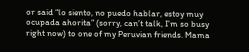or said “lo siento, no puedo hablar, estoy muy ocupada ahorita” (sorry, can’t talk, I’m so busy right now) to one of my Peruvian friends. Mama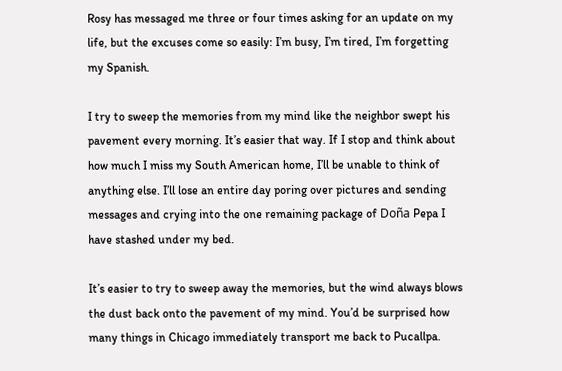Rosy has messaged me three or four times asking for an update on my life, but the excuses come so easily: I’m busy, I’m tired, I’m forgetting my Spanish.

I try to sweep the memories from my mind like the neighbor swept his pavement every morning. It’s easier that way. If I stop and think about how much I miss my South American home, I’ll be unable to think of anything else. I’ll lose an entire day poring over pictures and sending messages and crying into the one remaining package of Doña Pepa I have stashed under my bed.

It’s easier to try to sweep away the memories, but the wind always blows the dust back onto the pavement of my mind. You’d be surprised how many things in Chicago immediately transport me back to Pucallpa.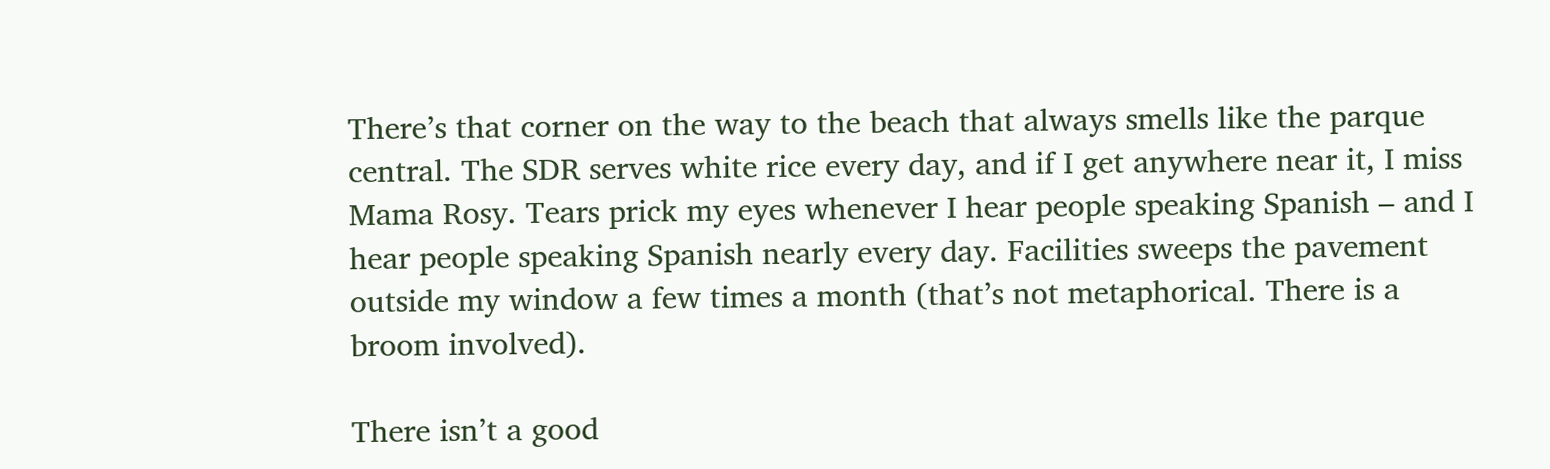There’s that corner on the way to the beach that always smells like the parque central. The SDR serves white rice every day, and if I get anywhere near it, I miss Mama Rosy. Tears prick my eyes whenever I hear people speaking Spanish – and I hear people speaking Spanish nearly every day. Facilities sweeps the pavement outside my window a few times a month (that’s not metaphorical. There is a broom involved).

There isn’t a good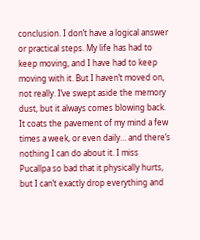conclusion. I don’t have a logical answer or practical steps. My life has had to keep moving, and I have had to keep moving with it. But I haven’t moved on, not really. I’ve swept aside the memory dust, but it always comes blowing back. It coats the pavement of my mind a few times a week, or even daily… and there’s nothing I can do about it. I miss Pucallpa so bad that it physically hurts, but I can’t exactly drop everything and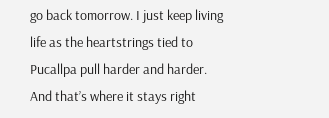go back tomorrow. I just keep living life as the heartstrings tied to Pucallpa pull harder and harder. And that’s where it stays right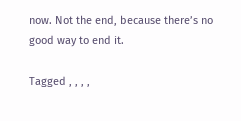now. Not the end, because there’s no good way to end it.

Tagged , , , ,